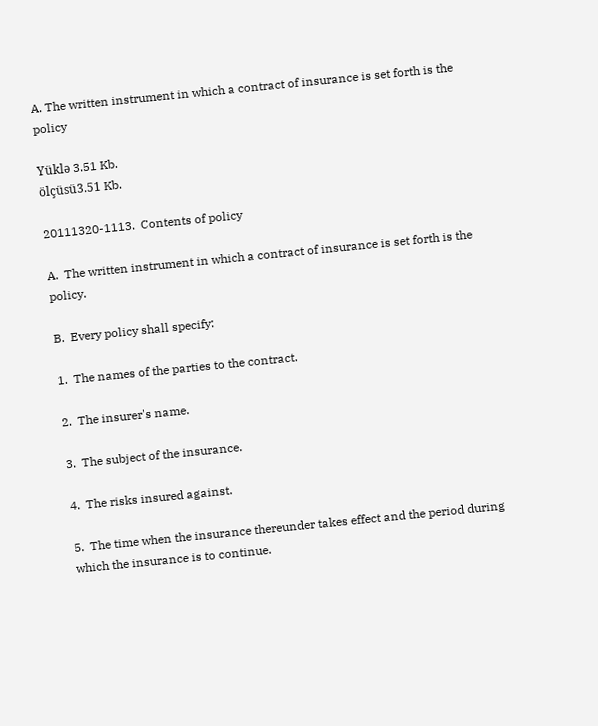A. The written instrument in which a contract of insurance is set forth is the policy

Yüklə 3.51 Kb.
ölçüsü3.51 Kb.

20111320-1113.  Contents of policy

A.  The written instrument in which a contract of insurance is set forth is the policy.

B.  Every policy shall specify:

1.  The names of the parties to the contract.

2.  The insurer's name.

3.  The subject of the insurance.

4.  The risks insured against.

5.  The time when the insurance thereunder takes effect and the period during which the insurance is to continue.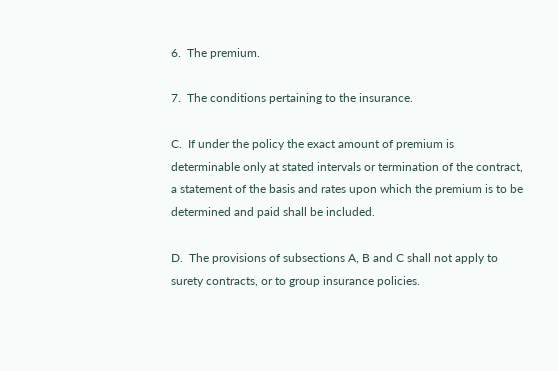6.  The premium.

7.  The conditions pertaining to the insurance.

C.  If under the policy the exact amount of premium is determinable only at stated intervals or termination of the contract, a statement of the basis and rates upon which the premium is to be determined and paid shall be included.

D.  The provisions of subsections A, B and C shall not apply to surety contracts, or to group insurance policies.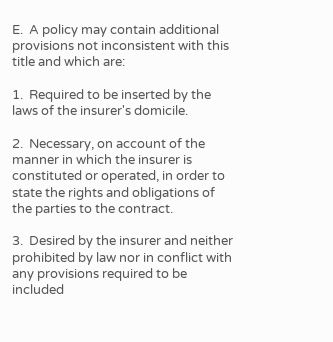E.  A policy may contain additional provisions not inconsistent with this title and which are:

1.  Required to be inserted by the laws of the insurer's domicile.

2.  Necessary, on account of the manner in which the insurer is constituted or operated, in order to state the rights and obligations of the parties to the contract.

3.  Desired by the insurer and neither prohibited by law nor in conflict with any provisions required to be included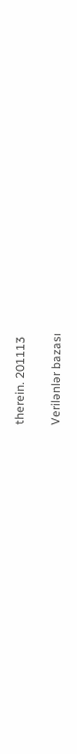therein. 201113

Verilənlər bazası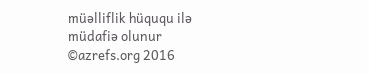müəlliflik hüququ ilə müdafiə olunur ©azrefs.org 2016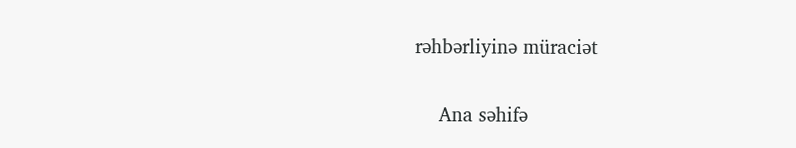rəhbərliyinə müraciət

    Ana səhifə